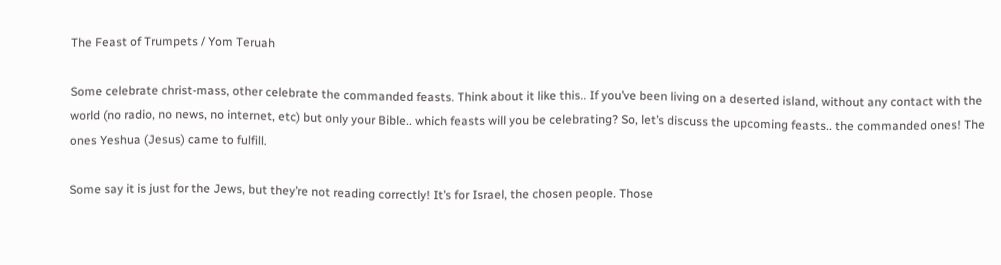The Feast of Trumpets / Yom Teruah

Some celebrate christ-mass, other celebrate the commanded feasts. Think about it like this.. If you’ve been living on a deserted island, without any contact with the world (no radio, no news, no internet, etc) but only your Bible.. which feasts will you be celebrating? So, let’s discuss the upcoming feasts.. the commanded ones! The ones Yeshua (Jesus) came to fulfill.

Some say it is just for the Jews, but they’re not reading correctly! It’s for Israel, the chosen people. Those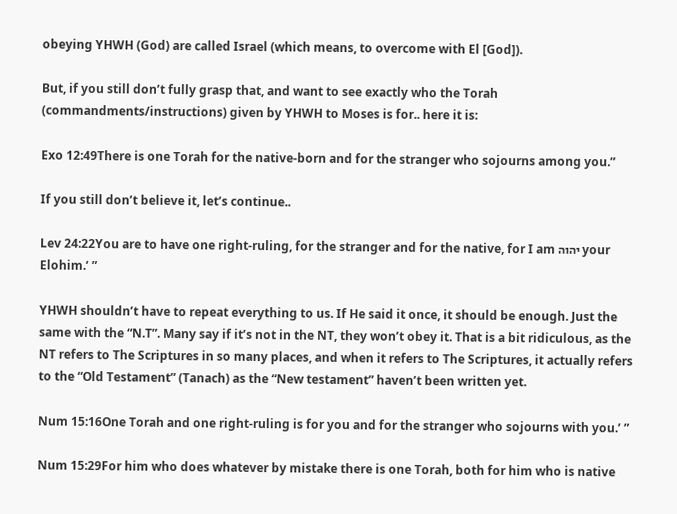obeying YHWH (God) are called Israel (which means, to overcome with El [God]).

But, if you still don’t fully grasp that, and want to see exactly who the Torah (commandments/instructions) given by YHWH to Moses is for.. here it is:

Exo 12:49There is one Torah for the native-born and for the stranger who sojourns among you.”

If you still don’t believe it, let’s continue..

Lev 24:22You are to have one right-ruling, for the stranger and for the native, for I am יהוה your Elohim.’ ”

YHWH shouldn’t have to repeat everything to us. If He said it once, it should be enough. Just the same with the “N.T”. Many say if it’s not in the NT, they won’t obey it. That is a bit ridiculous, as the NT refers to The Scriptures in so many places, and when it refers to The Scriptures, it actually refers to the “Old Testament” (Tanach) as the “New testament” haven’t been written yet.

Num 15:16One Torah and one right-ruling is for you and for the stranger who sojourns with you.’ ”

Num 15:29For him who does whatever by mistake there is one Torah, both for him who is native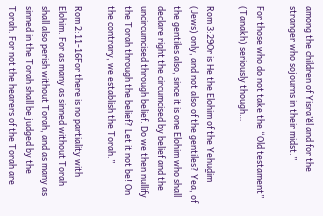among the children of Yisra’ĕl and for the stranger who sojourns in their midst.”

For those who do not take the “Old testament” (Tanakh) seriously though…

Rom 3:29Or is He the Elohim of the Yehuḏim (Jews) only, and not also of the gentiles? Yea, of the gentiles also, since it is one Elohim who shall declare right the circumcised by belief and the uncircumcised through belief. Do we then nullify the Torah through the belief? Let it not be! On the contrary, we establish the Torah.”

Rom 2:11-16For there is no partiality with Elohim. For as many as sinned without Torah shall also perish without Torah, and as many as sinned in the Torah shall be judged by the Torah. For not the hearers of the Torah are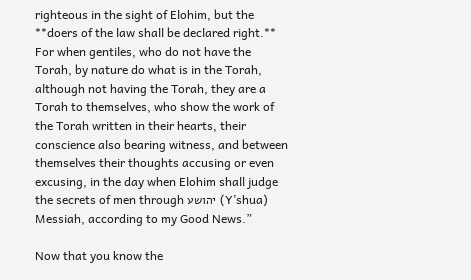righteous in the sight of Elohim, but the **doers of the law shall be declared right.** For when gentiles, who do not have the Torah, by nature do what is in the Torah, although not having the Torah, they are a Torah to themselves, who show the work of the Torah written in their hearts, their conscience also bearing witness, and between themselves their thoughts accusing or even excusing, in the day when Elohim shall judge the secrets of men through יהושע (Y’shua) Messiah, according to my Good News.”

Now that you know the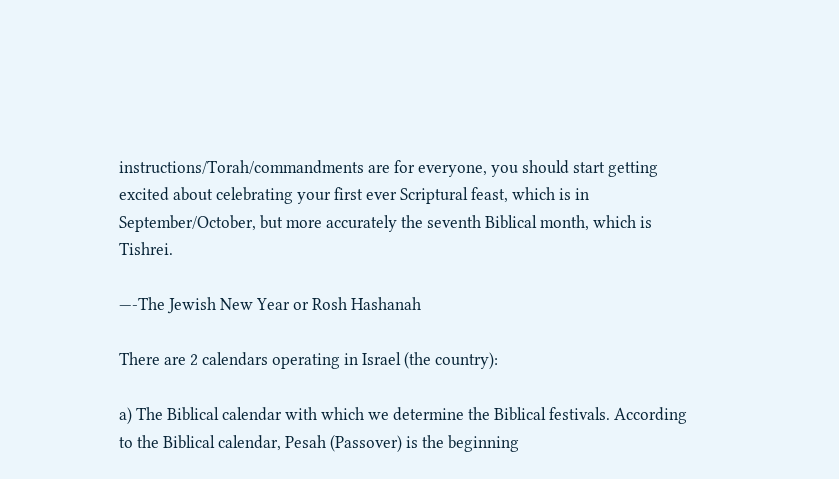instructions/Torah/commandments are for everyone, you should start getting excited about celebrating your first ever Scriptural feast, which is in September/October, but more accurately the seventh Biblical month, which is Tishrei.

—-The Jewish New Year or Rosh Hashanah

There are 2 calendars operating in Israel (the country):

a) The Biblical calendar with which we determine the Biblical festivals. According to the Biblical calendar, Pesah (Passover) is the beginning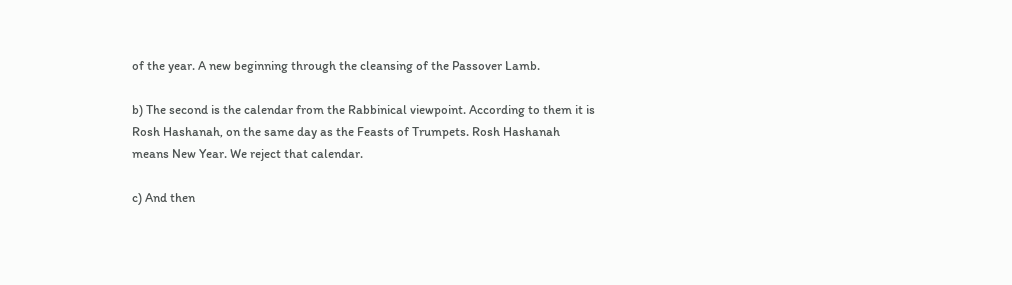of the year. A new beginning through the cleansing of the Passover Lamb.

b) The second is the calendar from the Rabbinical viewpoint. According to them it is Rosh Hashanah, on the same day as the Feasts of Trumpets. Rosh Hashanah means New Year. We reject that calendar.

c) And then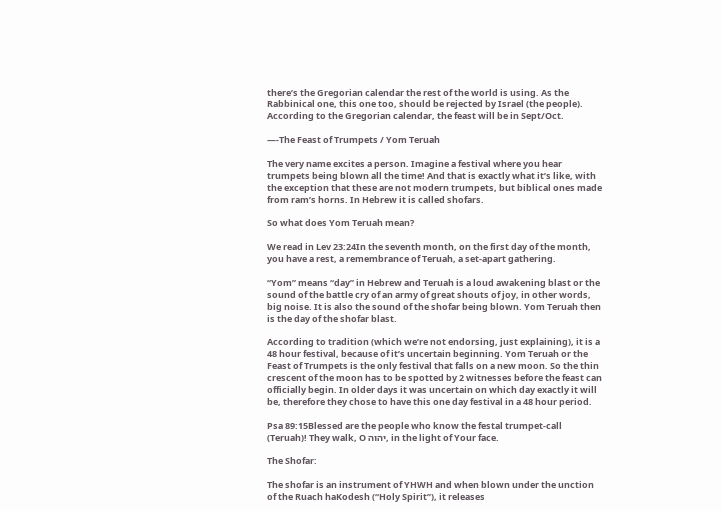there’s the Gregorian calendar the rest of the world is using. As the Rabbinical one, this one too, should be rejected by Israel (the people). According to the Gregorian calendar, the feast will be in Sept/Oct.

—-The Feast of Trumpets / Yom Teruah

The very name excites a person. Imagine a festival where you hear trumpets being blown all the time! And that is exactly what it’s like, with the exception that these are not modern trumpets, but biblical ones made from ram’s horns. In Hebrew it is called shofars.

So what does Yom Teruah mean?

We read in Lev 23:24In the seventh month, on the first day of the month, you have a rest, a remembrance of Teruah, a set-apart gathering.

“Yom” means “day” in Hebrew and Teruah is a loud awakening blast or the sound of the battle cry of an army of great shouts of joy, in other words, big noise. It is also the sound of the shofar being blown. Yom Teruah then is the day of the shofar blast.

According to tradition (which we’re not endorsing, just explaining), it is a 48 hour festival, because of it’s uncertain beginning. Yom Teruah or the Feast of Trumpets is the only festival that falls on a new moon. So the thin crescent of the moon has to be spotted by 2 witnesses before the feast can officially begin. In older days it was uncertain on which day exactly it will be, therefore they chose to have this one day festival in a 48 hour period.

Psa 89:15Blessed are the people who know the festal trumpet-call (Teruah)! They walk, O יהוה, in the light of Your face.

The Shofar:

The shofar is an instrument of YHWH and when blown under the unction of the Ruach haKodesh (“Holy Spirit”), it releases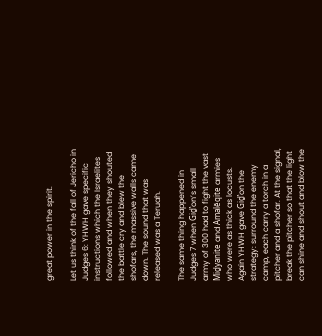great power in the spirit.

Let us think of the fall of Jericho in Judges 6: YHWH gave specific instructions which the Israelites followed and when they shouted the battle cry and blew the shofars, the massive walls came down. The sound that was released was a Teruah.

The same thing happened in Judges 7 when Giḏʽon’s small army of 300 had to fight the vast Miḏyanite and Amalĕqite armies who were as thick as locusts. Again YHWH gave Giḏʽon the strategy: surround the enemy camp, each carry a torch in a pitcher and a shofar. At the signal, break the pitcher so that the light can shine and shout and blow the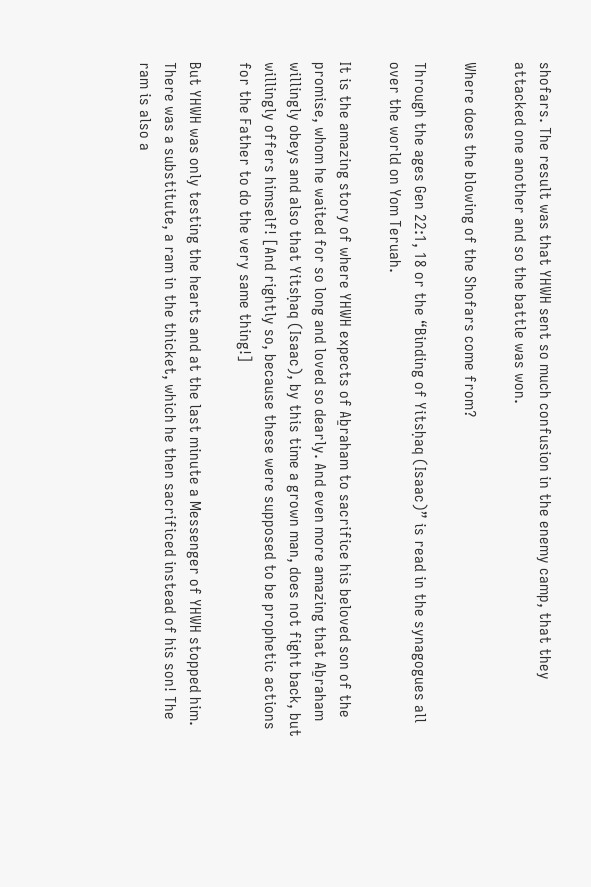shofars. The result was that YHWH sent so much confusion in the enemy camp, that they attacked one another and so the battle was won.

Where does the blowing of the Shofars come from?

Through the ages Gen 22:1, 18 or the “Binding of Yitsḥaq (Isaac)” is read in the synagogues all over the world on Yom Teruah.

It is the amazing story of where YHWH expects of Aḇraham to sacrifice his beloved son of the promise, whom he waited for so long and loved so dearly. And even more amazing that Aḇraham willingly obeys and also that Yitsḥaq (Isaac), by this time a grown man, does not fight back, but willingly offers himself! [And rightly so, because these were supposed to be prophetic actions for the Father to do the very same thing!]

But YHWH was only testing the hearts and at the last minute a Messenger of YHWH stopped him. There was a substitute, a ram in the thicket, which he then sacrificed instead of his son! The ram is also a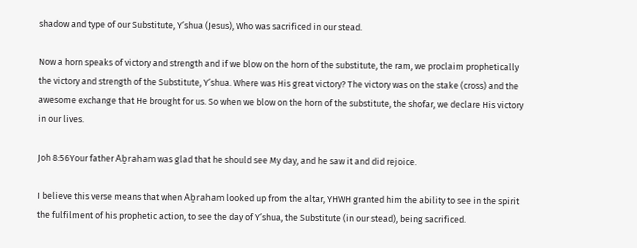shadow and type of our Substitute, Y’shua (Jesus), Who was sacrificed in our stead.

Now a horn speaks of victory and strength and if we blow on the horn of the substitute, the ram, we proclaim prophetically the victory and strength of the Substitute, Y’shua. Where was His great victory? The victory was on the stake (cross) and the awesome exchange that He brought for us. So when we blow on the horn of the substitute, the shofar, we declare His victory in our lives.

Joh 8:56Your father Aḇraham was glad that he should see My day, and he saw it and did rejoice.

I believe this verse means that when Aḇraham looked up from the altar, YHWH granted him the ability to see in the spirit the fulfilment of his prophetic action, to see the day of Y’shua, the Substitute (in our stead), being sacrificed.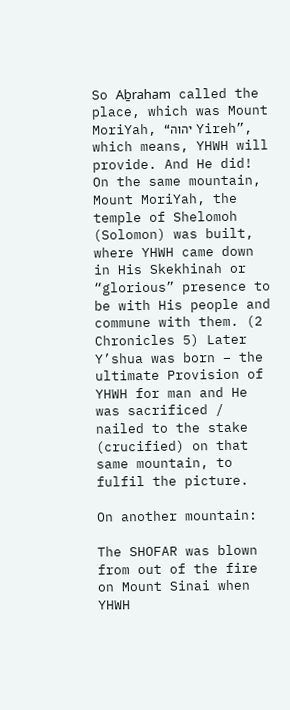So Aḇraham called the place, which was Mount MoriYah, “יהוה Yireh”, which means, YHWH will provide. And He did! On the same mountain, Mount MoriYah, the temple of Shelomoh (Solomon) was built, where YHWH came down in His Skekhinah or “glorious” presence to be with His people and commune with them. (2 Chronicles 5) Later Y’shua was born – the ultimate Provision of YHWH for man and He was sacrificed / nailed to the stake (crucified) on that same mountain, to fulfil the picture.

On another mountain:

The SHOFAR was blown from out of the fire on Mount Sinai when YHWH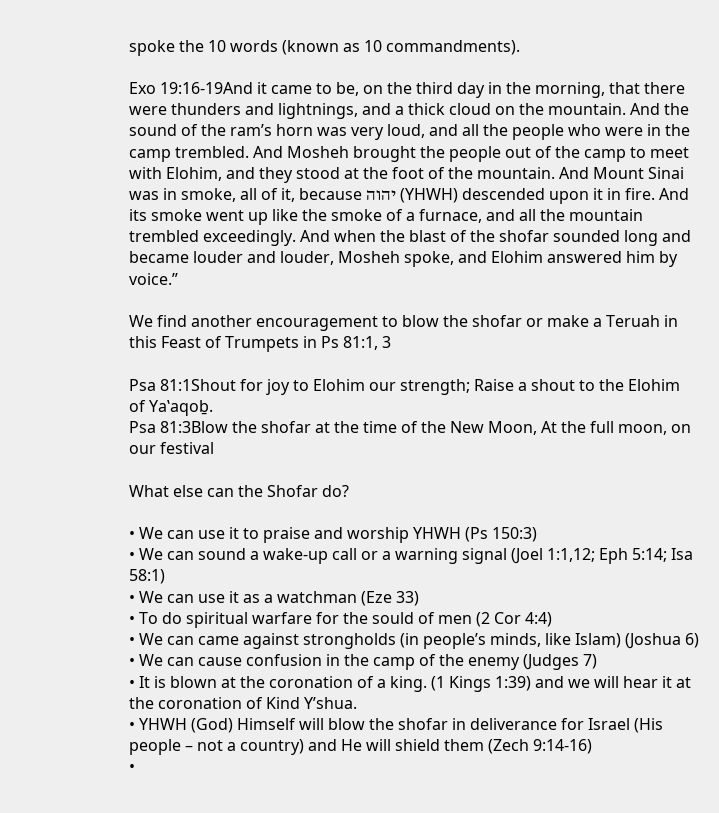spoke the 10 words (known as 10 commandments).

Exo 19:16-19And it came to be, on the third day in the morning, that there were thunders and lightnings, and a thick cloud on the mountain. And the sound of the ram’s horn was very loud, and all the people who were in the camp trembled. And Mosheh brought the people out of the camp to meet with Elohim, and they stood at the foot of the mountain. And Mount Sinai was in smoke, all of it, because יהוה (YHWH) descended upon it in fire. And its smoke went up like the smoke of a furnace, and all the mountain trembled exceedingly. And when the blast of the shofar sounded long and became louder and louder, Mosheh spoke, and Elohim answered him by voice.”

We find another encouragement to blow the shofar or make a Teruah in this Feast of Trumpets in Ps 81:1, 3

Psa 81:1Shout for joy to Elohim our strength; Raise a shout to the Elohim of Yaʽaqoḇ.
Psa 81:3Blow the shofar at the time of the New Moon, At the full moon, on our festival

What else can the Shofar do?

• We can use it to praise and worship YHWH (Ps 150:3)
• We can sound a wake-up call or a warning signal (Joel 1:1,12; Eph 5:14; Isa 58:1)
• We can use it as a watchman (Eze 33)
• To do spiritual warfare for the sould of men (2 Cor 4:4)
• We can came against strongholds (in people’s minds, like Islam) (Joshua 6)
• We can cause confusion in the camp of the enemy (Judges 7)
• It is blown at the coronation of a king. (1 Kings 1:39) and we will hear it at the coronation of Kind Y’shua.
• YHWH (God) Himself will blow the shofar in deliverance for Israel (His people – not a country) and He will shield them (Zech 9:14-16)
•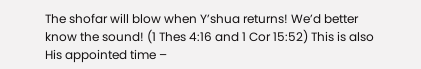The shofar will blow when Y’shua returns! We’d better know the sound! (1 Thes 4:16 and 1 Cor 15:52) This is also His appointed time –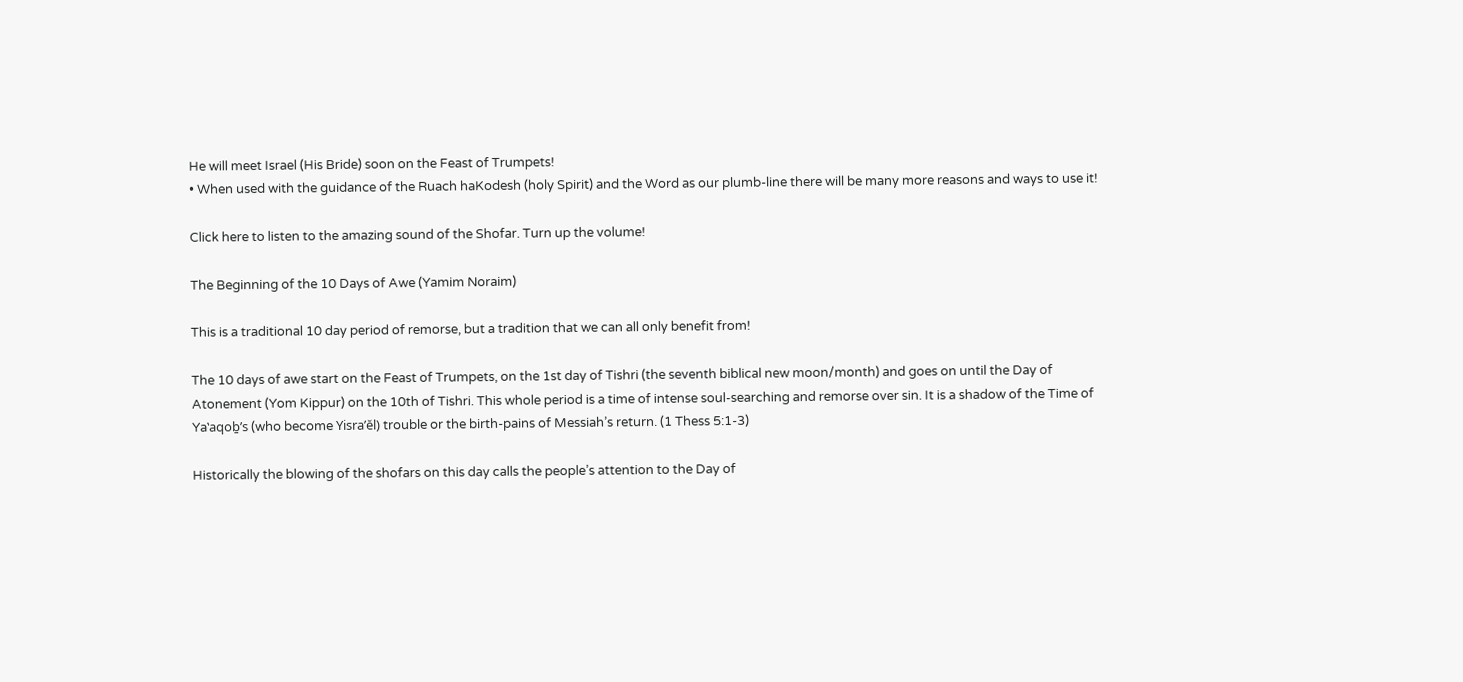He will meet Israel (His Bride) soon on the Feast of Trumpets!
• When used with the guidance of the Ruach haKodesh (holy Spirit) and the Word as our plumb-line there will be many more reasons and ways to use it!

Click here to listen to the amazing sound of the Shofar. Turn up the volume!

The Beginning of the 10 Days of Awe (Yamim Noraim)

This is a traditional 10 day period of remorse, but a tradition that we can all only benefit from!

The 10 days of awe start on the Feast of Trumpets, on the 1st day of Tishri (the seventh biblical new moon/month) and goes on until the Day of Atonement (Yom Kippur) on the 10th of Tishri. This whole period is a time of intense soul-searching and remorse over sin. It is a shadow of the Time of Yaʽaqoḇ’s (who become Yisra’ĕl) trouble or the birth-pains of Messiah’s return. (1 Thess 5:1-3)

Historically the blowing of the shofars on this day calls the people’s attention to the Day of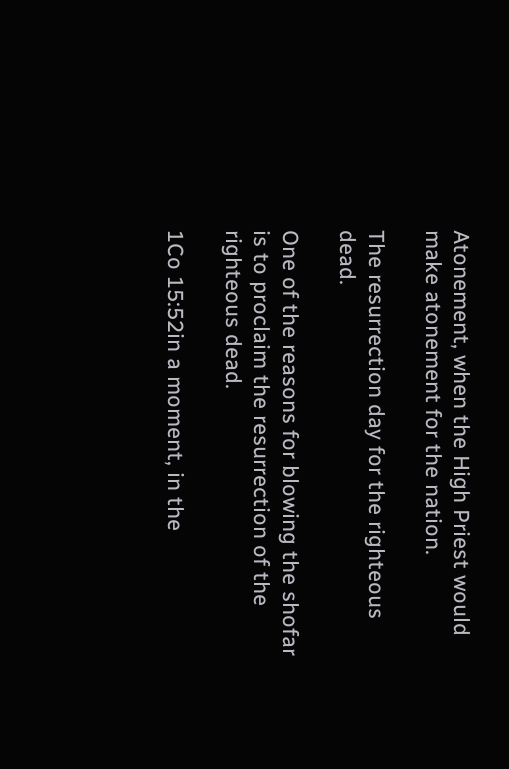Atonement, when the High Priest would make atonement for the nation.

The resurrection day for the righteous dead.

One of the reasons for blowing the shofar is to proclaim the resurrection of the righteous dead.

1Co 15:52in a moment, in the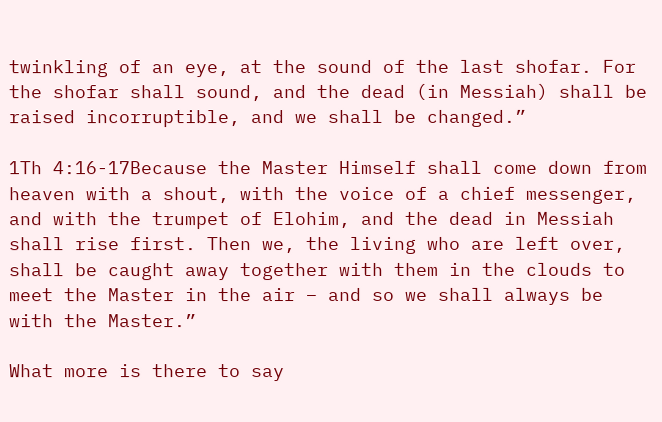twinkling of an eye, at the sound of the last shofar. For the shofar shall sound, and the dead (in Messiah) shall be raised incorruptible, and we shall be changed.”

1Th 4:16-17Because the Master Himself shall come down from heaven with a shout, with the voice of a chief messenger, and with the trumpet of Elohim, and the dead in Messiah shall rise first. Then we, the living who are left over, shall be caught away together with them in the clouds to meet the Master in the air – and so we shall always be with the Master.”

What more is there to say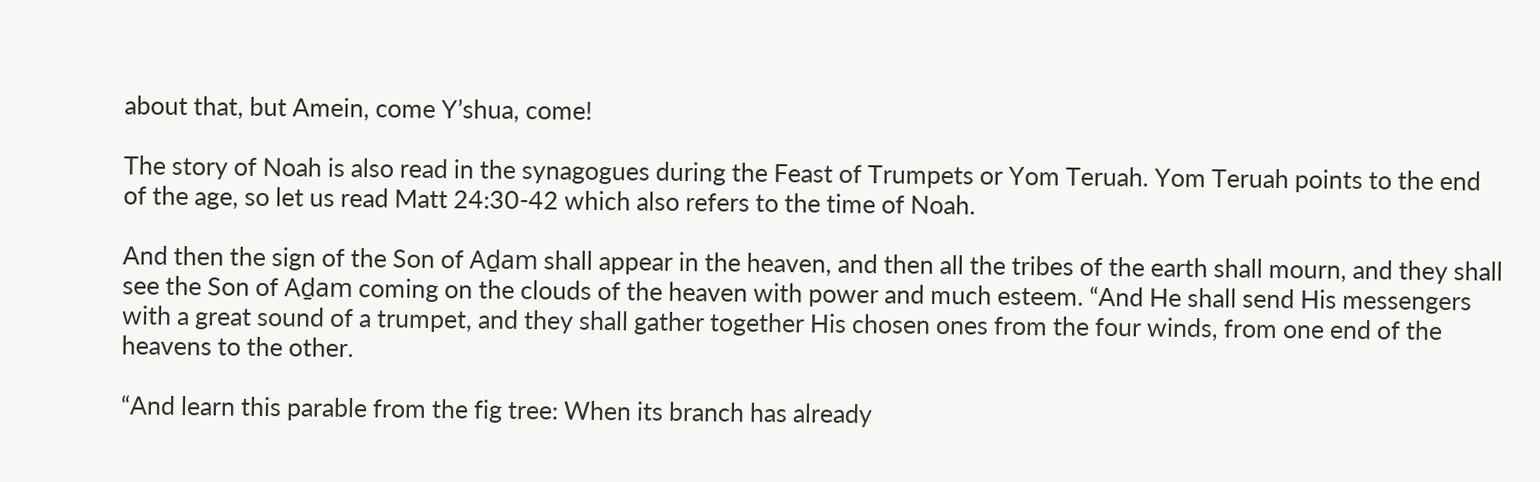about that, but Amein, come Y’shua, come!

The story of Noah is also read in the synagogues during the Feast of Trumpets or Yom Teruah. Yom Teruah points to the end of the age, so let us read Matt 24:30-42 which also refers to the time of Noah.

And then the sign of the Son of Aḏam shall appear in the heaven, and then all the tribes of the earth shall mourn, and they shall see the Son of Aḏam coming on the clouds of the heaven with power and much esteem. “And He shall send His messengers with a great sound of a trumpet, and they shall gather together His chosen ones from the four winds, from one end of the heavens to the other.

“And learn this parable from the fig tree: When its branch has already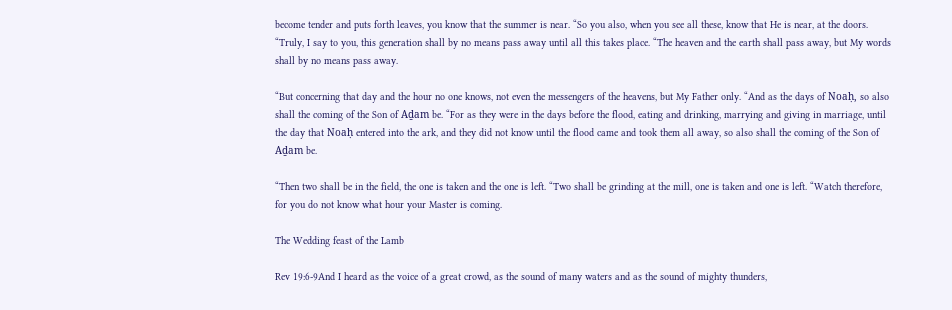become tender and puts forth leaves, you know that the summer is near. “So you also, when you see all these, know that He is near, at the doors. “Truly, I say to you, this generation shall by no means pass away until all this takes place. “The heaven and the earth shall pass away, but My words shall by no means pass away.

“But concerning that day and the hour no one knows, not even the messengers of the heavens, but My Father only. “And as the days of Noaḥ, so also shall the coming of the Son of Aḏam be. “For as they were in the days before the flood, eating and drinking, marrying and giving in marriage, until the day that Noaḥ entered into the ark, and they did not know until the flood came and took them all away, so also shall the coming of the Son of Aḏam be.

“Then two shall be in the field, the one is taken and the one is left. “Two shall be grinding at the mill, one is taken and one is left. “Watch therefore, for you do not know what hour your Master is coming.

The Wedding feast of the Lamb

Rev 19:6-9And I heard as the voice of a great crowd, as the sound of many waters and as the sound of mighty thunders,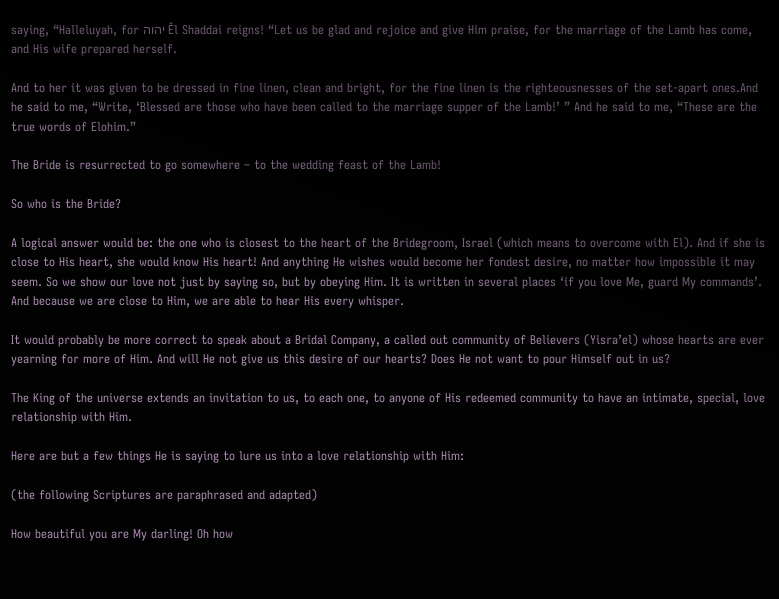saying, “Halleluyah, for יהוה Ěl Shaddai reigns! “Let us be glad and rejoice and give Him praise, for the marriage of the Lamb has come, and His wife prepared herself.

And to her it was given to be dressed in fine linen, clean and bright, for the fine linen is the righteousnesses of the set-apart ones.And he said to me, “Write, ‘Blessed are those who have been called to the marriage supper of the Lamb!’ ” And he said to me, “These are the true words of Elohim.”

The Bride is resurrected to go somewhere – to the wedding feast of the Lamb!

So who is the Bride?

A logical answer would be: the one who is closest to the heart of the Bridegroom, Israel (which means to overcome with El). And if she is close to His heart, she would know His heart! And anything He wishes would become her fondest desire, no matter how impossible it may seem. So we show our love not just by saying so, but by obeying Him. It is written in several places ‘if you love Me, guard My commands’. And because we are close to Him, we are able to hear His every whisper.

It would probably be more correct to speak about a Bridal Company, a called out community of Believers (Yisra’el) whose hearts are ever yearning for more of Him. And will He not give us this desire of our hearts? Does He not want to pour Himself out in us?

The King of the universe extends an invitation to us, to each one, to anyone of His redeemed community to have an intimate, special, love relationship with Him.

Here are but a few things He is saying to lure us into a love relationship with Him:

(the following Scriptures are paraphrased and adapted)

How beautiful you are My darling! Oh how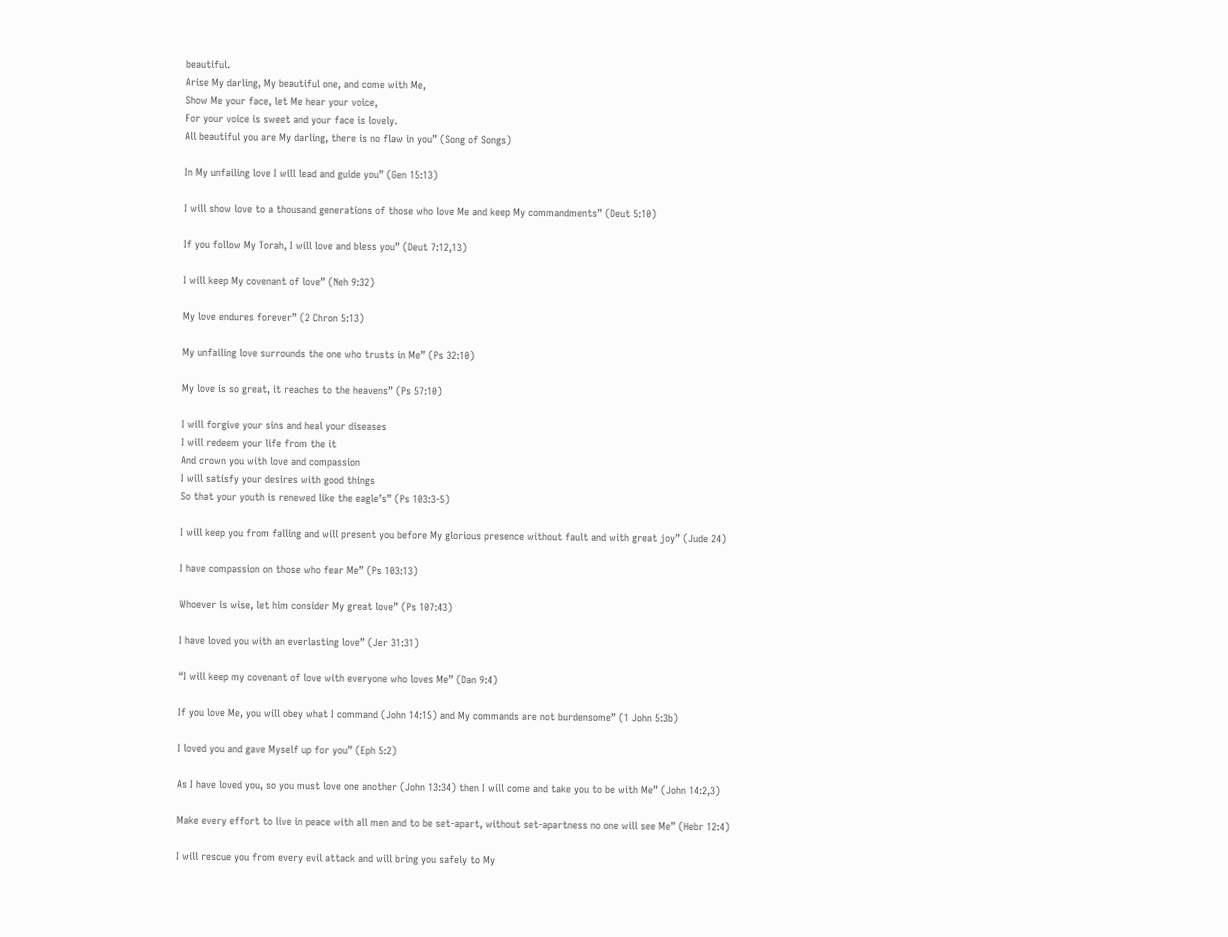beautiful.
Arise My darling, My beautiful one, and come with Me,
Show Me your face, let Me hear your voice,
For your voice is sweet and your face is lovely.
All beautiful you are My darling, there is no flaw in you” (Song of Songs)

In My unfailing love I will lead and guide you” (Gen 15:13)

I will show love to a thousand generations of those who love Me and keep My commandments” (Deut 5:10)

If you follow My Torah, I will love and bless you” (Deut 7:12,13)

I will keep My covenant of love” (Neh 9:32)

My love endures forever” (2 Chron 5:13)

My unfailing love surrounds the one who trusts in Me” (Ps 32:10)

My love is so great, it reaches to the heavens” (Ps 57:10)

I will forgive your sins and heal your diseases
I will redeem your life from the it
And crown you with love and compassion
I will satisfy your desires with good things
So that your youth is renewed like the eagle’s” (Ps 103:3-5)

I will keep you from falling and will present you before My glorious presence without fault and with great joy” (Jude 24)

I have compassion on those who fear Me” (Ps 103:13)

Whoever is wise, let him consider My great love” (Ps 107:43)

I have loved you with an everlasting love” (Jer 31:31)

“I will keep my covenant of love with everyone who loves Me” (Dan 9:4)

If you love Me, you will obey what I command (John 14:15) and My commands are not burdensome” (1 John 5:3b)

I loved you and gave Myself up for you” (Eph 5:2)

As I have loved you, so you must love one another (John 13:34) then I will come and take you to be with Me” (John 14:2,3)

Make every effort to live in peace with all men and to be set-apart, without set-apartness no one will see Me” (Hebr 12:4)

I will rescue you from every evil attack and will bring you safely to My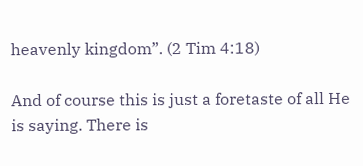heavenly kingdom”. (2 Tim 4:18)

And of course this is just a foretaste of all He is saying. There is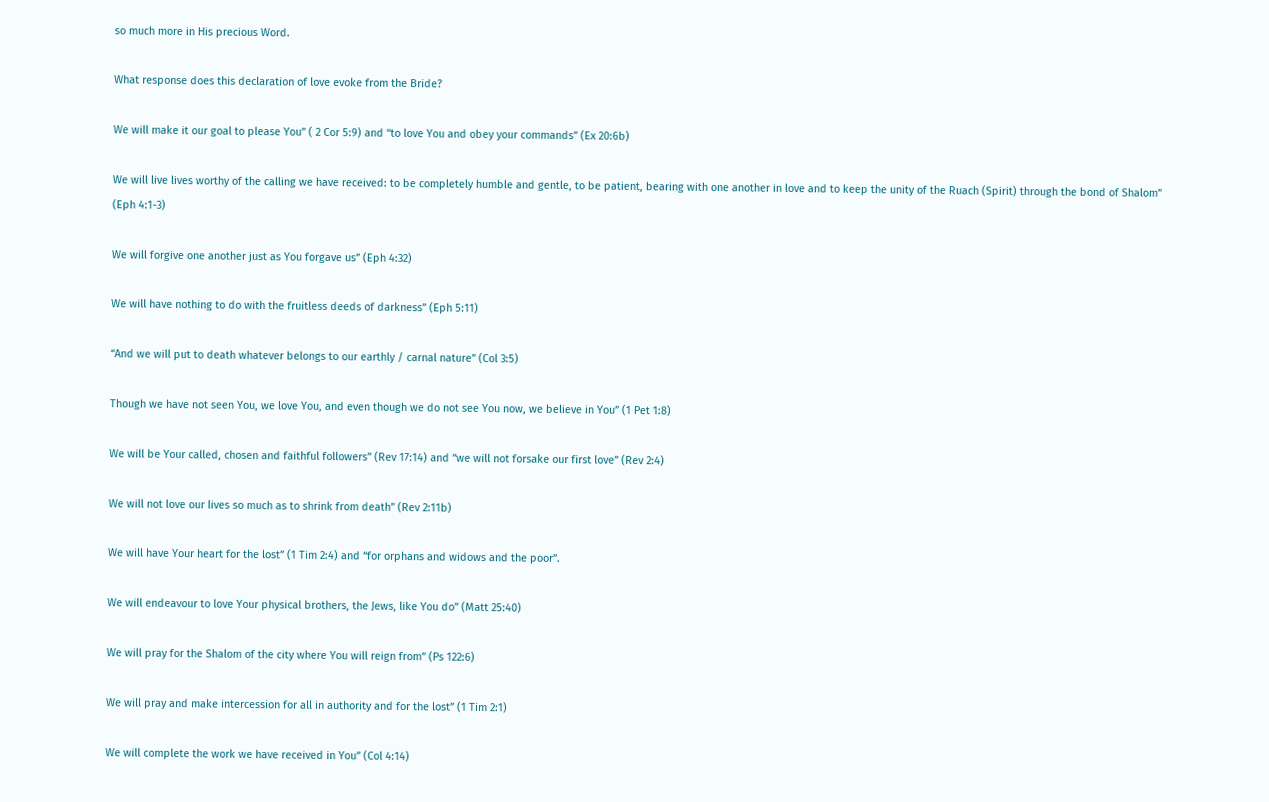so much more in His precious Word.

What response does this declaration of love evoke from the Bride?

We will make it our goal to please You” ( 2 Cor 5:9) and “to love You and obey your commands” (Ex 20:6b)

We will live lives worthy of the calling we have received: to be completely humble and gentle, to be patient, bearing with one another in love and to keep the unity of the Ruach (Spirit) through the bond of Shalom” (Eph 4:1-3)

We will forgive one another just as You forgave us” (Eph 4:32)

We will have nothing to do with the fruitless deeds of darkness” (Eph 5:11)

“And we will put to death whatever belongs to our earthly / carnal nature” (Col 3:5)

Though we have not seen You, we love You, and even though we do not see You now, we believe in You” (1 Pet 1:8)

We will be Your called, chosen and faithful followers” (Rev 17:14) and “we will not forsake our first love” (Rev 2:4)

We will not love our lives so much as to shrink from death” (Rev 2:11b)

We will have Your heart for the lost” (1 Tim 2:4) and “for orphans and widows and the poor”.

We will endeavour to love Your physical brothers, the Jews, like You do” (Matt 25:40)

We will pray for the Shalom of the city where You will reign from” (Ps 122:6)

We will pray and make intercession for all in authority and for the lost” (1 Tim 2:1)

We will complete the work we have received in You” (Col 4:14)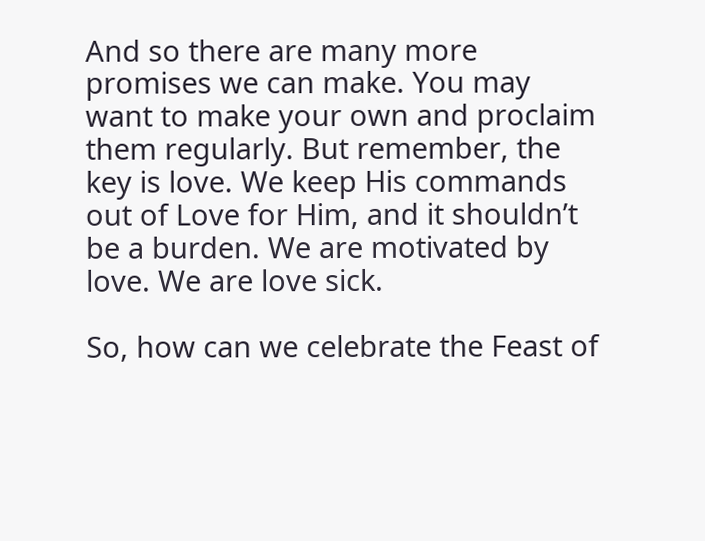And so there are many more promises we can make. You may want to make your own and proclaim them regularly. But remember, the key is love. We keep His commands out of Love for Him, and it shouldn’t be a burden. We are motivated by love. We are love sick.

So, how can we celebrate the Feast of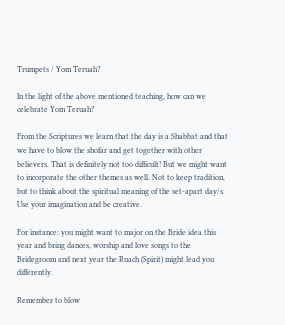Trumpets / Yom Teruah?

In the light of the above mentioned teaching, how can we celebrate Yom Teruah?

From the Scriptures we learn that the day is a Shabbat and that we have to blow the shofar and get together with other believers. That is definitely not too difficult! But we might want to incorporate the other themes as well. Not to keep tradition, but to think about the spiritual meaning of the set-apart day/s. Use your imagination and be creative.

For instance: you might want to major on the Bride idea this year and bring dances, worship and love songs to the Bridegroom and next year the Ruach (Spirit) might lead you differently.

Remember to blow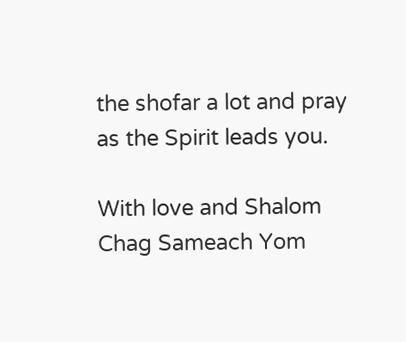the shofar a lot and pray as the Spirit leads you.

With love and Shalom
Chag Sameach Yom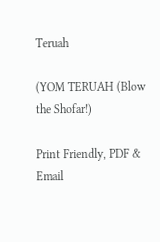Teruah

(YOM TERUAH (Blow the Shofar!)

Print Friendly, PDF & Email